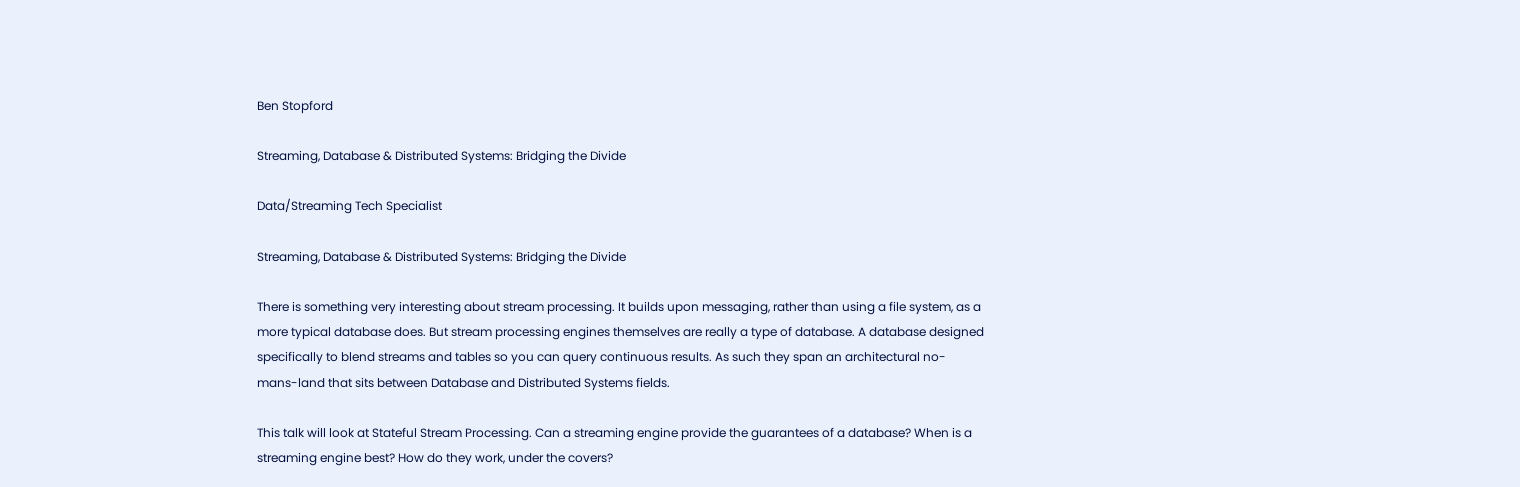Ben Stopford

Streaming, Database & Distributed Systems: Bridging the Divide

Data/Streaming Tech Specialist

Streaming, Database & Distributed Systems: Bridging the Divide

There is something very interesting about stream processing. It builds upon messaging, rather than using a file system, as a more typical database does. But stream processing engines themselves are really a type of database. A database designed specifically to blend streams and tables so you can query continuous results. As such they span an architectural no-mans-land that sits between Database and Distributed Systems fields.

This talk will look at Stateful Stream Processing. Can a streaming engine provide the guarantees of a database? When is a streaming engine best? How do they work, under the covers?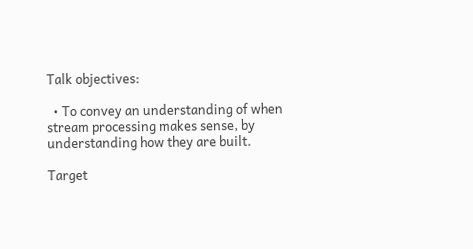Talk objectives:

  • To convey an understanding of when stream processing makes sense, by understanding how they are built.

Target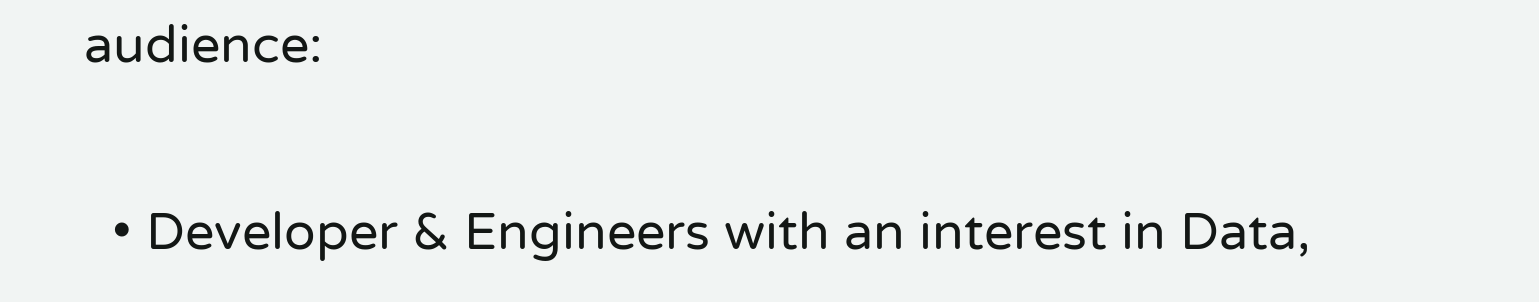audience:

  • Developer & Engineers with an interest in Data,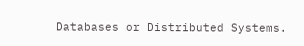Databases or Distributed Systems.